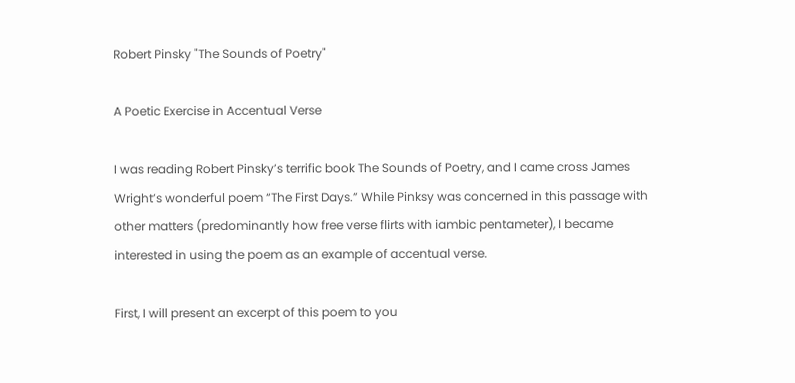Robert Pinsky "The Sounds of Poetry"

A Poetic Exercise in Accentual Verse

I was reading Robert Pinsky’s terrific book The Sounds of Poetry, and I came cross James Wright’s wonderful poem “The First Days.” While Pinksy was concerned in this passage with other matters (predominantly how free verse flirts with iambic pentameter), I became interested in using the poem as an example of accentual verse.

First, I will present an excerpt of this poem to you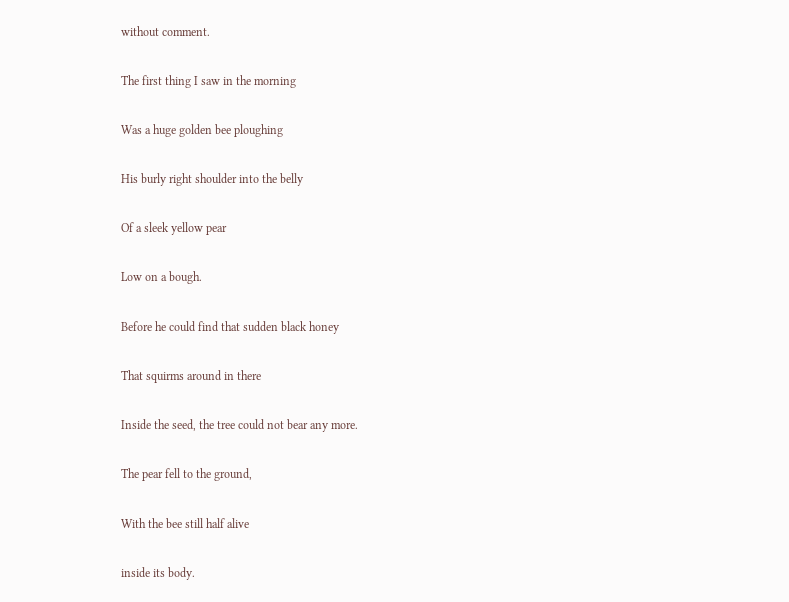without comment.

The first thing I saw in the morning

Was a huge golden bee ploughing

His burly right shoulder into the belly

Of a sleek yellow pear

Low on a bough.

Before he could find that sudden black honey

That squirms around in there

Inside the seed, the tree could not bear any more.

The pear fell to the ground,

With the bee still half alive

inside its body.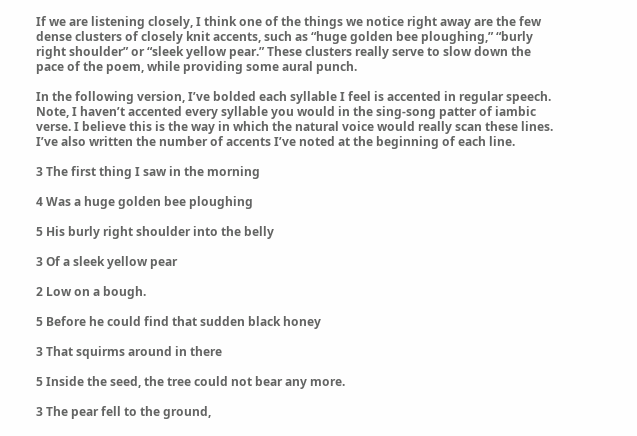If we are listening closely, I think one of the things we notice right away are the few dense clusters of closely knit accents, such as “huge golden bee ploughing,” “burly right shoulder” or “sleek yellow pear.” These clusters really serve to slow down the pace of the poem, while providing some aural punch.

In the following version, I’ve bolded each syllable I feel is accented in regular speech. Note, I haven’t accented every syllable you would in the sing-song patter of iambic verse. I believe this is the way in which the natural voice would really scan these lines. I’ve also written the number of accents I’ve noted at the beginning of each line.

3 The first thing I saw in the morning

4 Was a huge golden bee ploughing

5 His burly right shoulder into the belly

3 Of a sleek yellow pear

2 Low on a bough.

5 Before he could find that sudden black honey

3 That squirms around in there

5 Inside the seed, the tree could not bear any more.

3 The pear fell to the ground,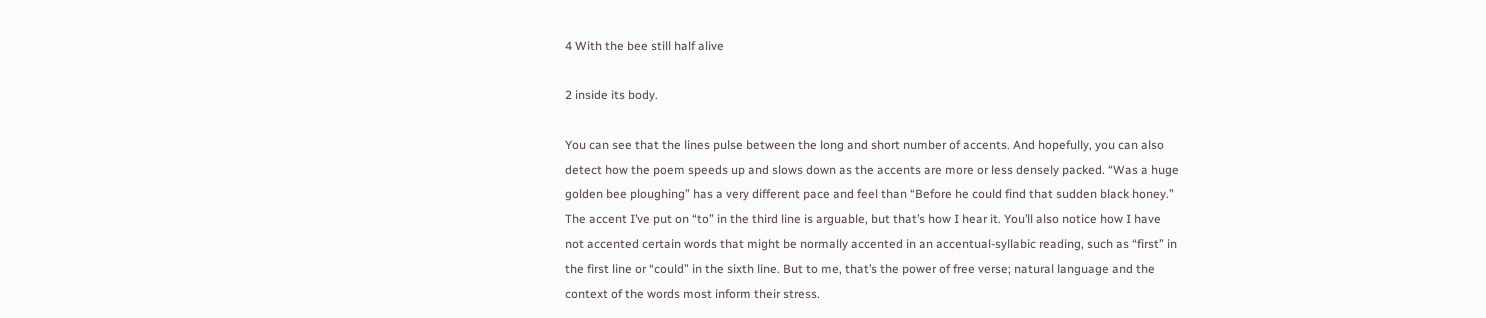4 With the bee still half alive

2 inside its body.

You can see that the lines pulse between the long and short number of accents. And hopefully, you can also detect how the poem speeds up and slows down as the accents are more or less densely packed. “Was a huge golden bee ploughing” has a very different pace and feel than “Before he could find that sudden black honey.” The accent I’ve put on “to” in the third line is arguable, but that’s how I hear it. You’ll also notice how I have not accented certain words that might be normally accented in an accentual-syllabic reading, such as “first” in the first line or “could” in the sixth line. But to me, that’s the power of free verse; natural language and the context of the words most inform their stress.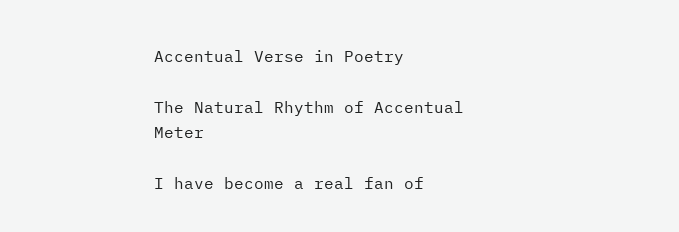Accentual Verse in Poetry

The Natural Rhythm of Accentual Meter

I have become a real fan of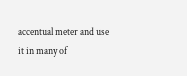accentual meter and use it in many of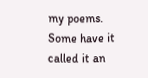my poems. Some have it called it an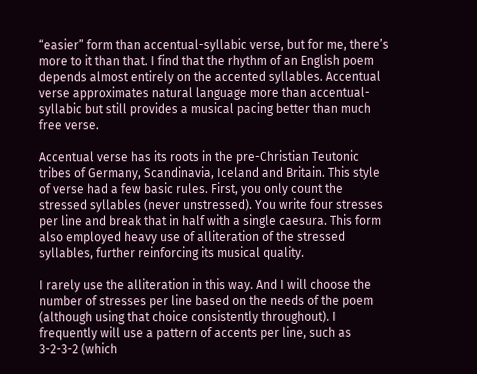“easier” form than accentual-syllabic verse, but for me, there’s more to it than that. I find that the rhythm of an English poem depends almost entirely on the accented syllables. Accentual verse approximates natural language more than accentual-syllabic but still provides a musical pacing better than much free verse.

Accentual verse has its roots in the pre-Christian Teutonic tribes of Germany, Scandinavia, Iceland and Britain. This style of verse had a few basic rules. First, you only count the stressed syllables (never unstressed). You write four stresses per line and break that in half with a single caesura. This form also employed heavy use of alliteration of the stressed syllables, further reinforcing its musical quality.

I rarely use the alliteration in this way. And I will choose the number of stresses per line based on the needs of the poem (although using that choice consistently throughout). I frequently will use a pattern of accents per line, such as 3-2-3-2 (which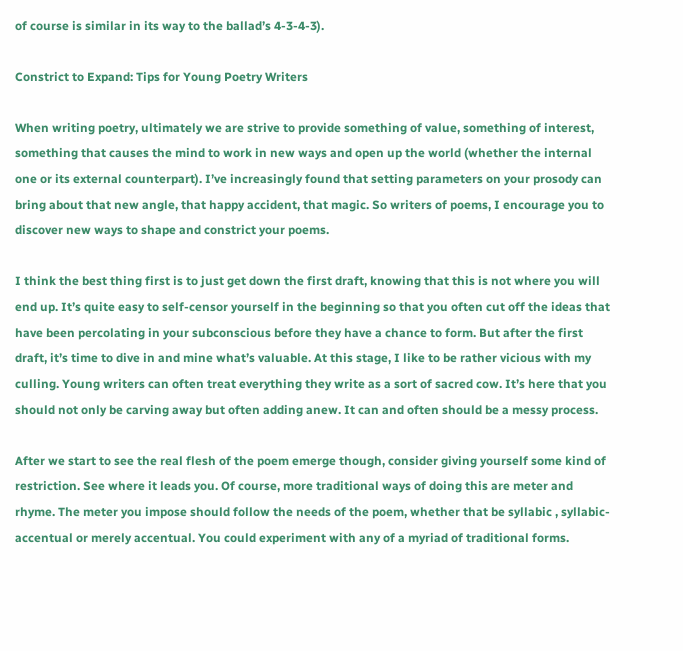of course is similar in its way to the ballad’s 4-3-4-3).

Constrict to Expand: Tips for Young Poetry Writers

When writing poetry, ultimately we are strive to provide something of value, something of interest, something that causes the mind to work in new ways and open up the world (whether the internal one or its external counterpart). I’ve increasingly found that setting parameters on your prosody can bring about that new angle, that happy accident, that magic. So writers of poems, I encourage you to discover new ways to shape and constrict your poems.

I think the best thing first is to just get down the first draft, knowing that this is not where you will end up. It’s quite easy to self-censor yourself in the beginning so that you often cut off the ideas that have been percolating in your subconscious before they have a chance to form. But after the first draft, it’s time to dive in and mine what’s valuable. At this stage, I like to be rather vicious with my culling. Young writers can often treat everything they write as a sort of sacred cow. It’s here that you should not only be carving away but often adding anew. It can and often should be a messy process.

After we start to see the real flesh of the poem emerge though, consider giving yourself some kind of restriction. See where it leads you. Of course, more traditional ways of doing this are meter and rhyme. The meter you impose should follow the needs of the poem, whether that be syllabic , syllabic-accentual or merely accentual. You could experiment with any of a myriad of traditional forms.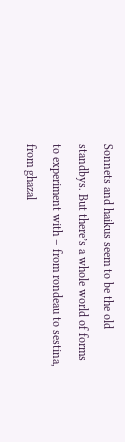Sonnets and haikus seem to be the old standbys. But there’s a whole world of forms to experiment with – from rondeau to sestina, from ghazal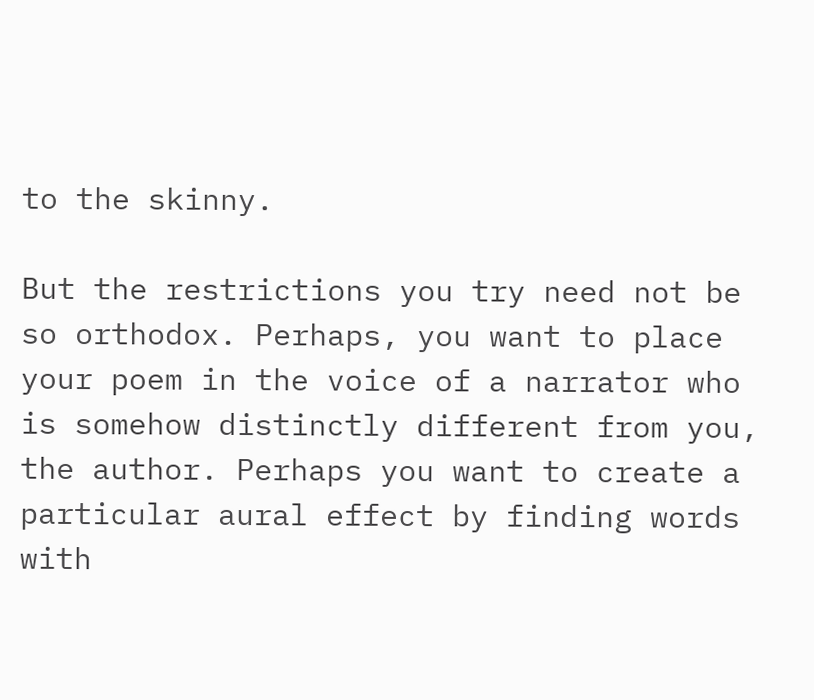to the skinny.

But the restrictions you try need not be so orthodox. Perhaps, you want to place your poem in the voice of a narrator who is somehow distinctly different from you, the author. Perhaps you want to create a particular aural effect by finding words with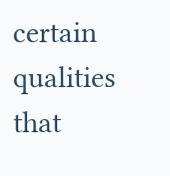certain qualities that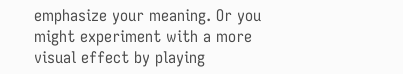emphasize your meaning. Or you might experiment with a more visual effect by playing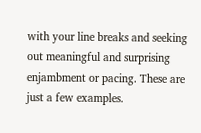with your line breaks and seeking out meaningful and surprising enjambment or pacing. These are just a few examples.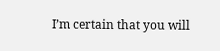I’m certain that you will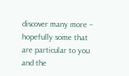discover many more – hopefully some that are particular to you and the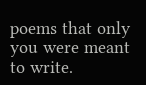poems that only you were meant to write.